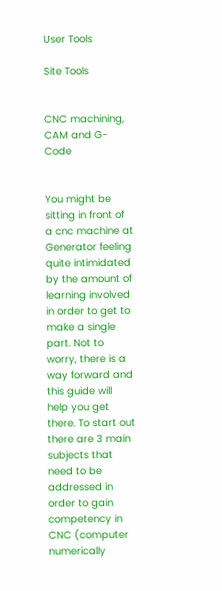User Tools

Site Tools


CNC machining, CAM and G-Code


You might be sitting in front of a cnc machine at Generator feeling quite intimidated by the amount of learning involved in order to get to make a single part. Not to worry, there is a way forward and this guide will help you get there. To start out there are 3 main subjects that need to be addressed in order to gain competency in CNC (computer numerically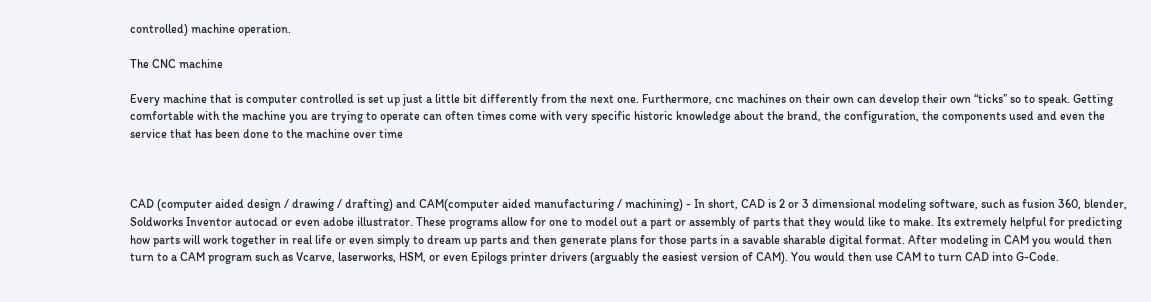controlled) machine operation.

The CNC machine

Every machine that is computer controlled is set up just a little bit differently from the next one. Furthermore, cnc machines on their own can develop their own “ticks” so to speak. Getting comfortable with the machine you are trying to operate can often times come with very specific historic knowledge about the brand, the configuration, the components used and even the service that has been done to the machine over time



CAD (computer aided design / drawing / drafting) and CAM(computer aided manufacturing / machining) - In short, CAD is 2 or 3 dimensional modeling software, such as fusion 360, blender, Soldworks Inventor autocad or even adobe illustrator. These programs allow for one to model out a part or assembly of parts that they would like to make. Its extremely helpful for predicting how parts will work together in real life or even simply to dream up parts and then generate plans for those parts in a savable sharable digital format. After modeling in CAM you would then turn to a CAM program such as Vcarve, laserworks, HSM, or even Epilogs printer drivers (arguably the easiest version of CAM). You would then use CAM to turn CAD into G-Code.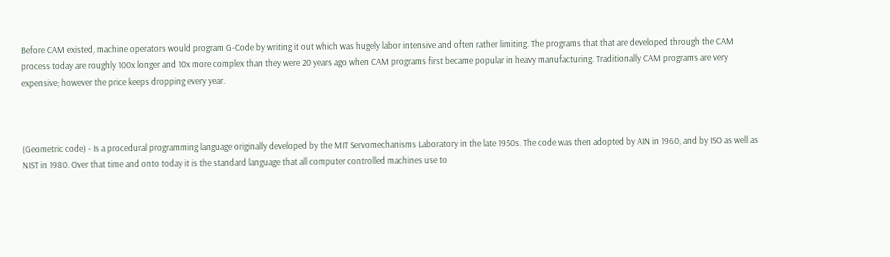Before CAM existed, machine operators would program G-Code by writing it out which was hugely labor intensive and often rather limiting. The programs that that are developed through the CAM process today are roughly 100x longer and 10x more complex than they were 20 years ago when CAM programs first became popular in heavy manufacturing. Traditionally CAM programs are very expensive; however the price keeps dropping every year.



(Geometric code) - Is a procedural programming language originally developed by the MIT Servomechanisms Laboratory in the late 1950s. The code was then adopted by AIN in 1960, and by ISO as well as NIST in 1980. Over that time and onto today it is the standard language that all computer controlled machines use to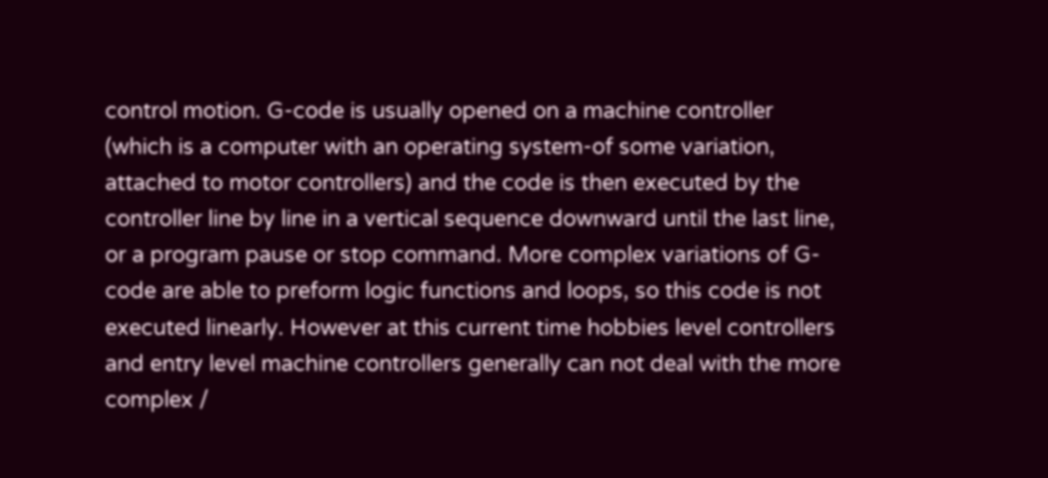control motion. G-code is usually opened on a machine controller (which is a computer with an operating system-of some variation, attached to motor controllers) and the code is then executed by the controller line by line in a vertical sequence downward until the last line, or a program pause or stop command. More complex variations of G-code are able to preform logic functions and loops, so this code is not executed linearly. However at this current time hobbies level controllers and entry level machine controllers generally can not deal with the more complex /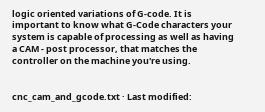logic oriented variations of G-code. It is important to know what G-Code characters your system is capable of processing as well as having a CAM - post processor, that matches the controller on the machine you're using.


cnc_cam_and_gcode.txt · Last modified: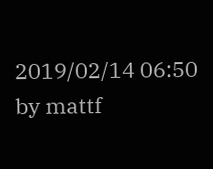2019/02/14 06:50 by mattf